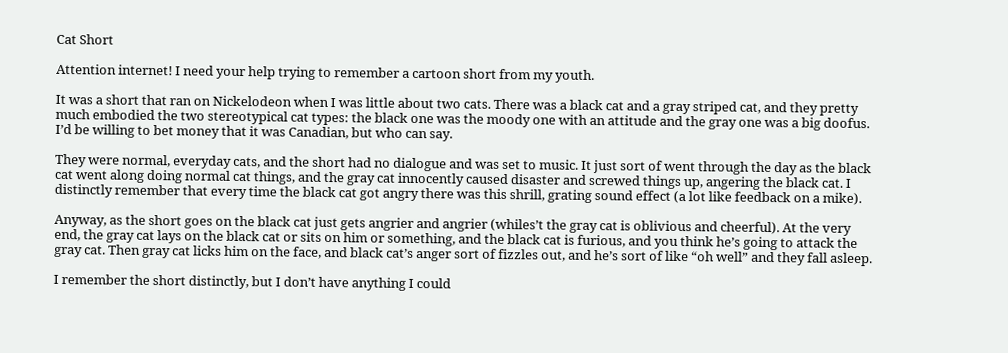Cat Short

Attention internet! I need your help trying to remember a cartoon short from my youth.

It was a short that ran on Nickelodeon when I was little about two cats. There was a black cat and a gray striped cat, and they pretty much embodied the two stereotypical cat types: the black one was the moody one with an attitude and the gray one was a big doofus. I’d be willing to bet money that it was Canadian, but who can say.

They were normal, everyday cats, and the short had no dialogue and was set to music. It just sort of went through the day as the black cat went along doing normal cat things, and the gray cat innocently caused disaster and screwed things up, angering the black cat. I distinctly remember that every time the black cat got angry there was this shrill, grating sound effect (a lot like feedback on a mike).

Anyway, as the short goes on the black cat just gets angrier and angrier (whiles’t the gray cat is oblivious and cheerful). At the very end, the gray cat lays on the black cat or sits on him or something, and the black cat is furious, and you think he’s going to attack the gray cat. Then gray cat licks him on the face, and black cat’s anger sort of fizzles out, and he’s sort of like “oh well” and they fall asleep.

I remember the short distinctly, but I don’t have anything I could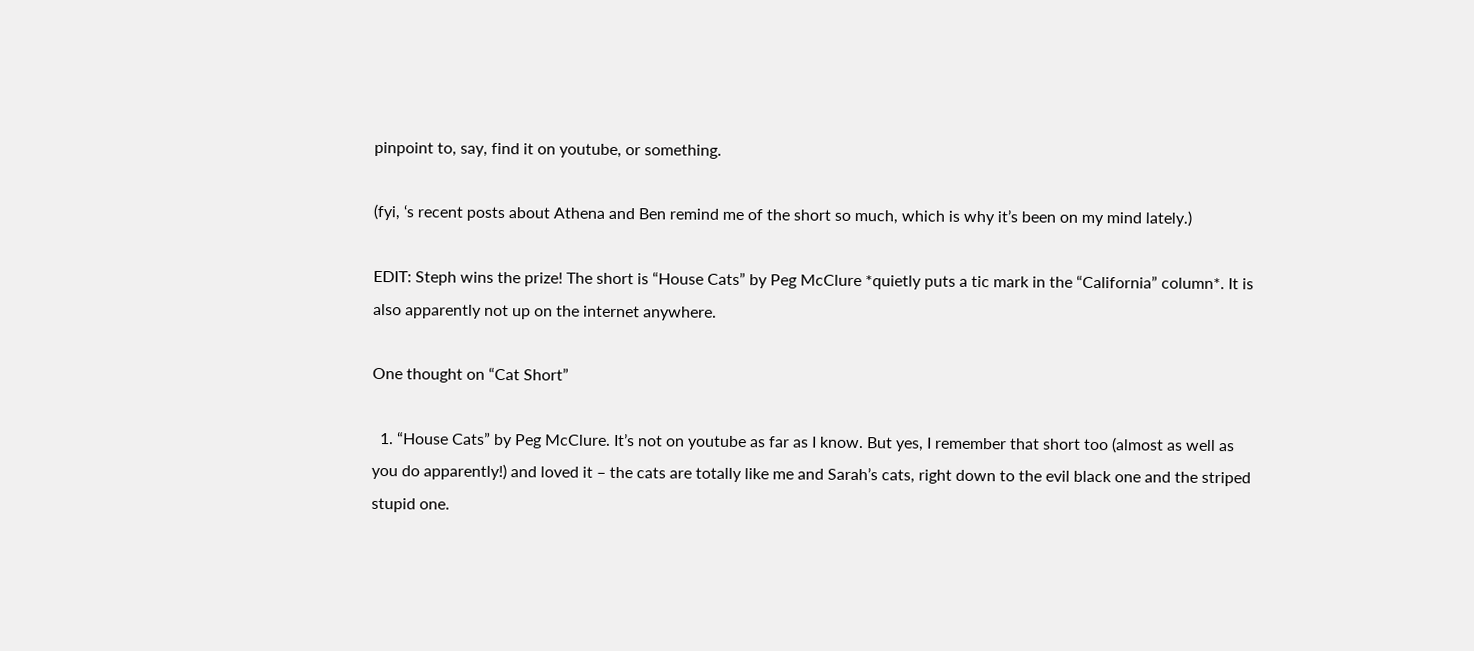pinpoint to, say, find it on youtube, or something.

(fyi, ‘s recent posts about Athena and Ben remind me of the short so much, which is why it’s been on my mind lately.)

EDIT: Steph wins the prize! The short is “House Cats” by Peg McClure *quietly puts a tic mark in the “California” column*. It is also apparently not up on the internet anywhere.

One thought on “Cat Short”

  1. “House Cats” by Peg McClure. It’s not on youtube as far as I know. But yes, I remember that short too (almost as well as you do apparently!) and loved it – the cats are totally like me and Sarah’s cats, right down to the evil black one and the striped stupid one.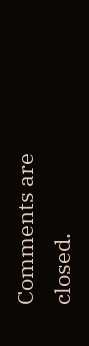Comments are closed.